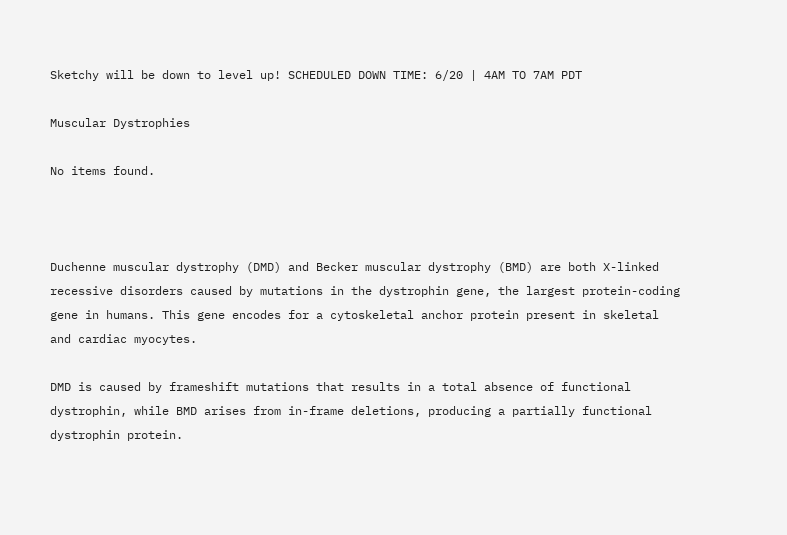Sketchy will be down to level up! SCHEDULED DOWN TIME: 6/20 | 4AM TO 7AM PDT

Muscular Dystrophies

No items found.



Duchenne muscular dystrophy (DMD) and Becker muscular dystrophy (BMD) are both X-linked recessive disorders caused by mutations in the dystrophin gene, the largest protein-coding gene in humans. This gene encodes for a cytoskeletal anchor protein present in skeletal and cardiac myocytes.

DMD is caused by frameshift mutations that results in a total absence of functional dystrophin, while BMD arises from in-frame deletions, producing a partially functional dystrophin protein.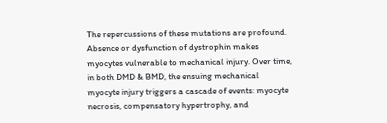The repercussions of these mutations are profound. Absence or dysfunction of dystrophin makes myocytes vulnerable to mechanical injury. Over time, in both DMD & BMD, the ensuing mechanical myocyte injury triggers a cascade of events: myocyte necrosis, compensatory hypertrophy, and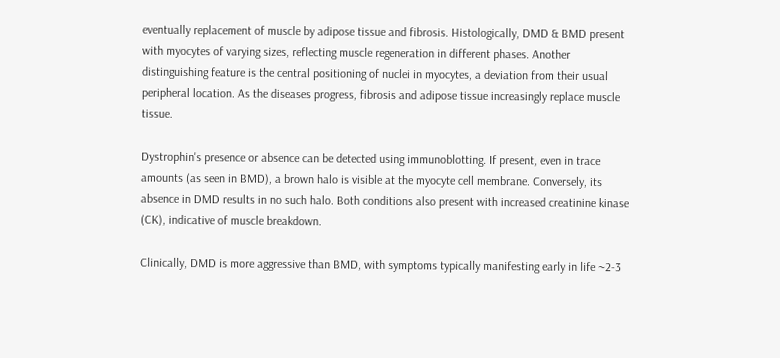eventually replacement of muscle by adipose tissue and fibrosis. Histologically, DMD & BMD present with myocytes of varying sizes, reflecting muscle regeneration in different phases. Another distinguishing feature is the central positioning of nuclei in myocytes, a deviation from their usual peripheral location. As the diseases progress, fibrosis and adipose tissue increasingly replace muscle tissue.

Dystrophin's presence or absence can be detected using immunoblotting. If present, even in trace amounts (as seen in BMD), a brown halo is visible at the myocyte cell membrane. Conversely, its absence in DMD results in no such halo. Both conditions also present with increased creatinine kinase (CK), indicative of muscle breakdown.

Clinically, DMD is more aggressive than BMD, with symptoms typically manifesting early in life ~2-3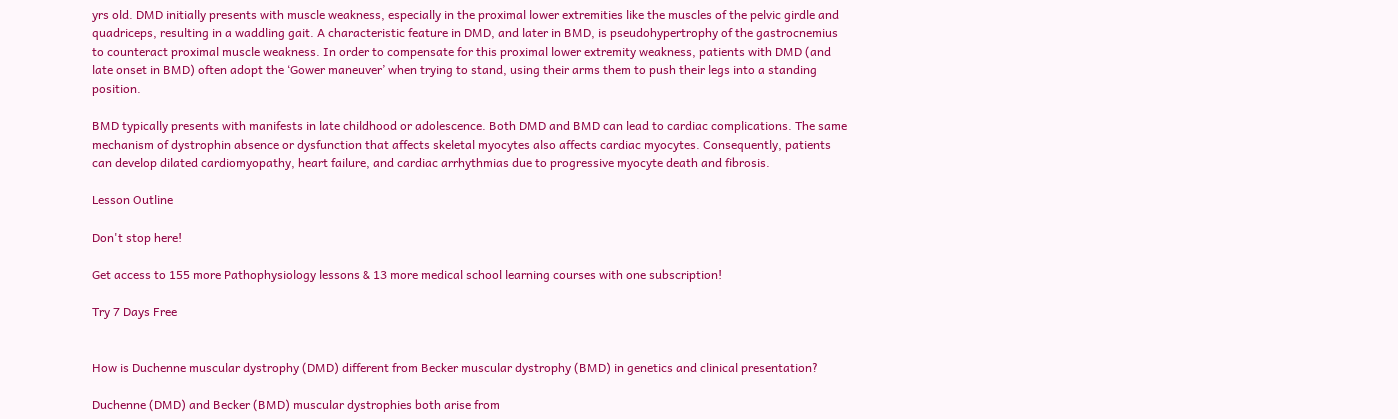yrs old. DMD initially presents with muscle weakness, especially in the proximal lower extremities like the muscles of the pelvic girdle and quadriceps, resulting in a waddling gait. A characteristic feature in DMD, and later in BMD, is pseudohypertrophy of the gastrocnemius to counteract proximal muscle weakness. In order to compensate for this proximal lower extremity weakness, patients with DMD (and late onset in BMD) often adopt the ‘Gower maneuver’ when trying to stand, using their arms them to push their legs into a standing position.

BMD typically presents with manifests in late childhood or adolescence. Both DMD and BMD can lead to cardiac complications. The same mechanism of dystrophin absence or dysfunction that affects skeletal myocytes also affects cardiac myocytes. Consequently, patients can develop dilated cardiomyopathy, heart failure, and cardiac arrhythmias due to progressive myocyte death and fibrosis.

Lesson Outline

Don't stop here!

Get access to 155 more Pathophysiology lessons & 13 more medical school learning courses with one subscription!

Try 7 Days Free


How is Duchenne muscular dystrophy (DMD) different from Becker muscular dystrophy (BMD) in genetics and clinical presentation?

Duchenne (DMD) and Becker (BMD) muscular dystrophies both arise from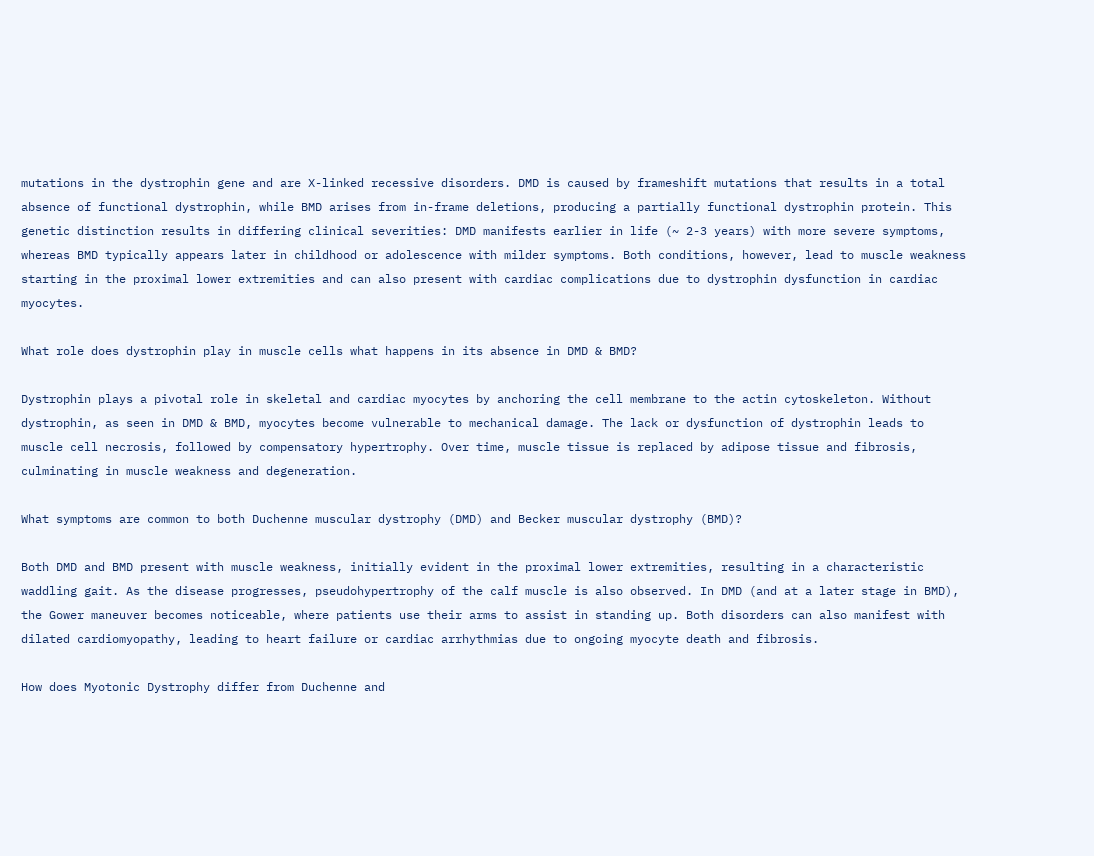mutations in the dystrophin gene and are X-linked recessive disorders. DMD is caused by frameshift mutations that results in a total absence of functional dystrophin, while BMD arises from in-frame deletions, producing a partially functional dystrophin protein. This genetic distinction results in differing clinical severities: DMD manifests earlier in life (~ 2-3 years) with more severe symptoms, whereas BMD typically appears later in childhood or adolescence with milder symptoms. Both conditions, however, lead to muscle weakness starting in the proximal lower extremities and can also present with cardiac complications due to dystrophin dysfunction in cardiac myocytes.

What role does dystrophin play in muscle cells what happens in its absence in DMD & BMD?

Dystrophin plays a pivotal role in skeletal and cardiac myocytes by anchoring the cell membrane to the actin cytoskeleton. Without dystrophin, as seen in DMD & BMD, myocytes become vulnerable to mechanical damage. The lack or dysfunction of dystrophin leads to muscle cell necrosis, followed by compensatory hypertrophy. Over time, muscle tissue is replaced by adipose tissue and fibrosis, culminating in muscle weakness and degeneration.

What symptoms are common to both Duchenne muscular dystrophy (DMD) and Becker muscular dystrophy (BMD)?

Both DMD and BMD present with muscle weakness, initially evident in the proximal lower extremities, resulting in a characteristic waddling gait. As the disease progresses, pseudohypertrophy of the calf muscle is also observed. In DMD (and at a later stage in BMD), the Gower maneuver becomes noticeable, where patients use their arms to assist in standing up. Both disorders can also manifest with dilated cardiomyopathy, leading to heart failure or cardiac arrhythmias due to ongoing myocyte death and fibrosis.

How does Myotonic Dystrophy differ from Duchenne and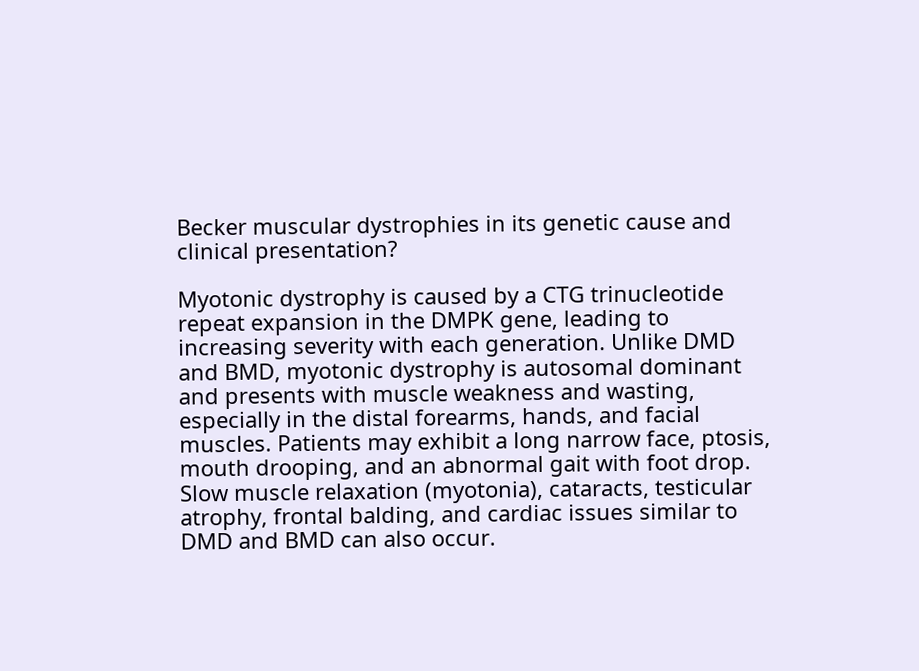Becker muscular dystrophies in its genetic cause and clinical presentation?

Myotonic dystrophy is caused by a CTG trinucleotide repeat expansion in the DMPK gene, leading to increasing severity with each generation. Unlike DMD and BMD, myotonic dystrophy is autosomal dominant and presents with muscle weakness and wasting, especially in the distal forearms, hands, and facial muscles. Patients may exhibit a long narrow face, ptosis, mouth drooping, and an abnormal gait with foot drop. Slow muscle relaxation (myotonia), cataracts, testicular atrophy, frontal balding, and cardiac issues similar to DMD and BMD can also occur.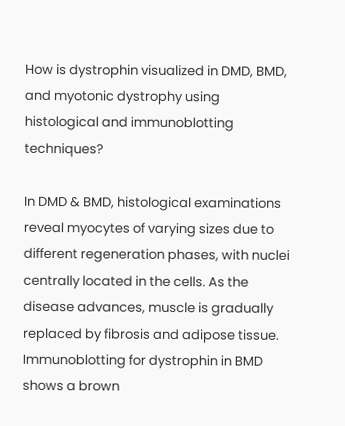How is dystrophin visualized in DMD, BMD, and myotonic dystrophy using histological and immunoblotting techniques?

In DMD & BMD, histological examinations reveal myocytes of varying sizes due to different regeneration phases, with nuclei centrally located in the cells. As the disease advances, muscle is gradually replaced by fibrosis and adipose tissue. Immunoblotting for dystrophin in BMD shows a brown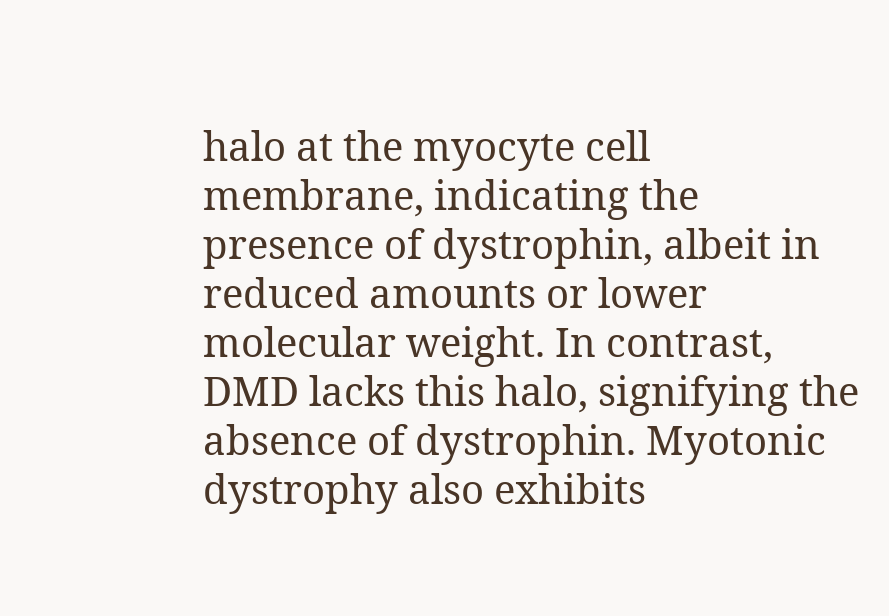halo at the myocyte cell membrane, indicating the presence of dystrophin, albeit in reduced amounts or lower molecular weight. In contrast, DMD lacks this halo, signifying the absence of dystrophin. Myotonic dystrophy also exhibits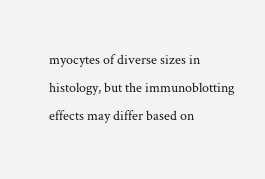myocytes of diverse sizes in histology, but the immunoblotting effects may differ based on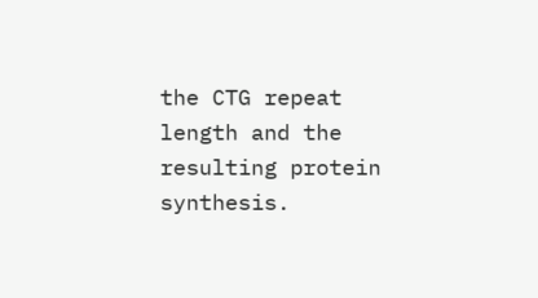the CTG repeat length and the resulting protein synthesis.